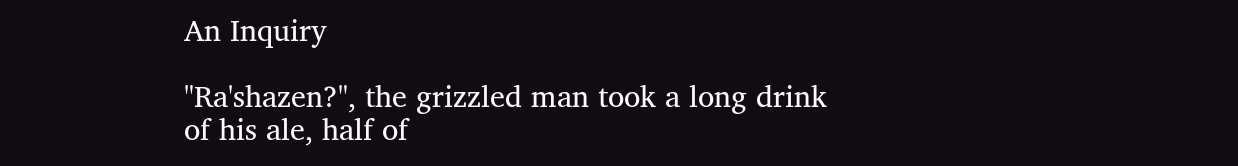An Inquiry

"Ra'shazen?", the grizzled man took a long drink of his ale, half of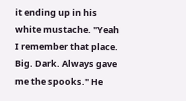it ending up in his white mustache. "Yeah I remember that place. Big. Dark. Always gave me the spooks." He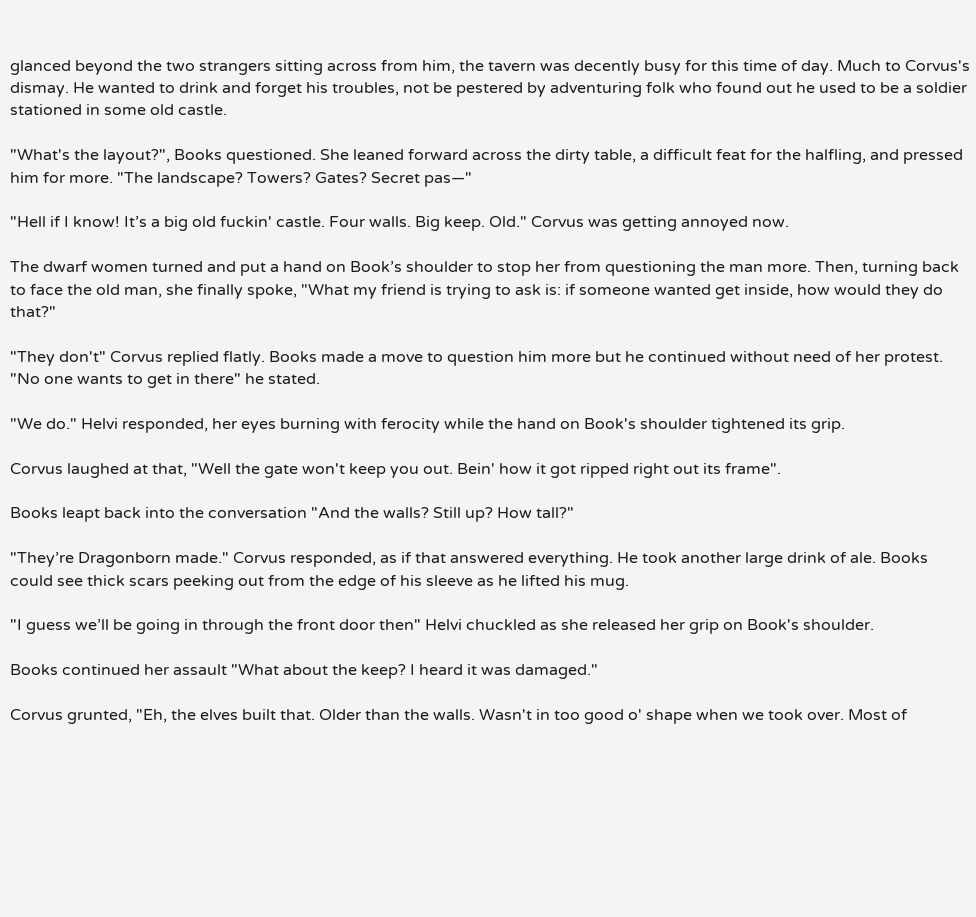glanced beyond the two strangers sitting across from him, the tavern was decently busy for this time of day. Much to Corvus's dismay. He wanted to drink and forget his troubles, not be pestered by adventuring folk who found out he used to be a soldier stationed in some old castle.

"What's the layout?", Books questioned. She leaned forward across the dirty table, a difficult feat for the halfling, and pressed him for more. "The landscape? Towers? Gates? Secret pas—"

"Hell if I know! It’s a big old fuckin' castle. Four walls. Big keep. Old." Corvus was getting annoyed now.

The dwarf women turned and put a hand on Book’s shoulder to stop her from questioning the man more. Then, turning back to face the old man, she finally spoke, "What my friend is trying to ask is: if someone wanted get inside, how would they do that?"

"They don't" Corvus replied flatly. Books made a move to question him more but he continued without need of her protest. "No one wants to get in there" he stated.

"We do." Helvi responded, her eyes burning with ferocity while the hand on Book's shoulder tightened its grip.

Corvus laughed at that, "Well the gate won't keep you out. Bein' how it got ripped right out its frame".

Books leapt back into the conversation "And the walls? Still up? How tall?"

"They’re Dragonborn made." Corvus responded, as if that answered everything. He took another large drink of ale. Books could see thick scars peeking out from the edge of his sleeve as he lifted his mug.

"I guess we’ll be going in through the front door then" Helvi chuckled as she released her grip on Book's shoulder.

Books continued her assault "What about the keep? I heard it was damaged."

Corvus grunted, "Eh, the elves built that. Older than the walls. Wasn't in too good o' shape when we took over. Most of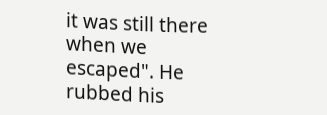it was still there when we escaped". He rubbed his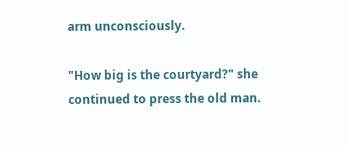arm unconsciously.

"How big is the courtyard?" she continued to press the old man.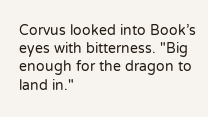Corvus looked into Book’s eyes with bitterness. "Big enough for the dragon to land in."